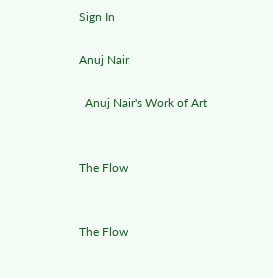Sign In

Anuj Nair

  Anuj Nair's Work of Art


The Flow


The Flow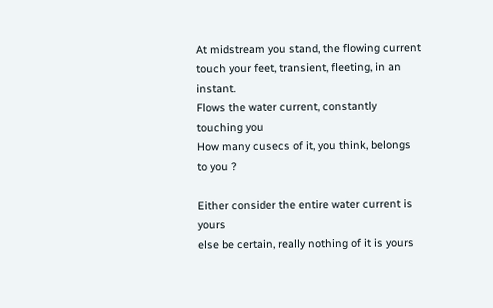At midstream you stand, the flowing current
touch your feet, transient, fleeting, in an instant.
Flows the water current, constantly touching you
How many cusecs of it, you think, belongs to you ?

Either consider the entire water current is yours
else be certain, really nothing of it is yours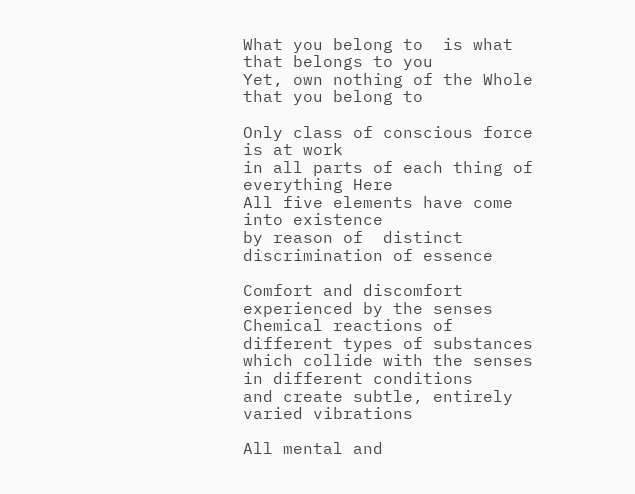What you belong to  is what that belongs to you
Yet, own nothing of the Whole that you belong to

Only class of conscious force is at work
in all parts of each thing of everything Here
All five elements have come into existence
by reason of  distinct  discrimination of essence

Comfort and discomfort experienced by the senses
Chemical reactions of different types of substances
which collide with the senses in different conditions
and create subtle, entirely varied vibrations

All mental and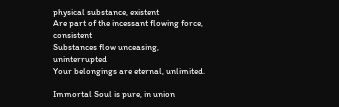physical substance, existent
Are part of the incessant flowing force, consistent
Substances flow unceasing, uninterrupted
Your belongings are eternal, unlimited.

Immortal Soul is pure, in union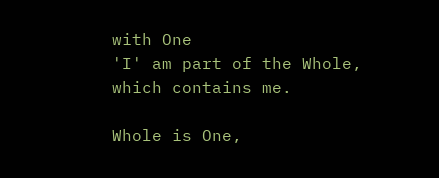with One
'I' am part of the Whole, which contains me.

Whole is One,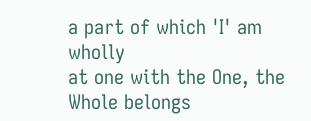a part of which 'I' am wholly
at one with the One, the Whole belongs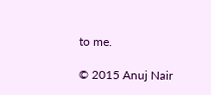to me.

© 2015 Anuj Nair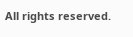All rights reserved.